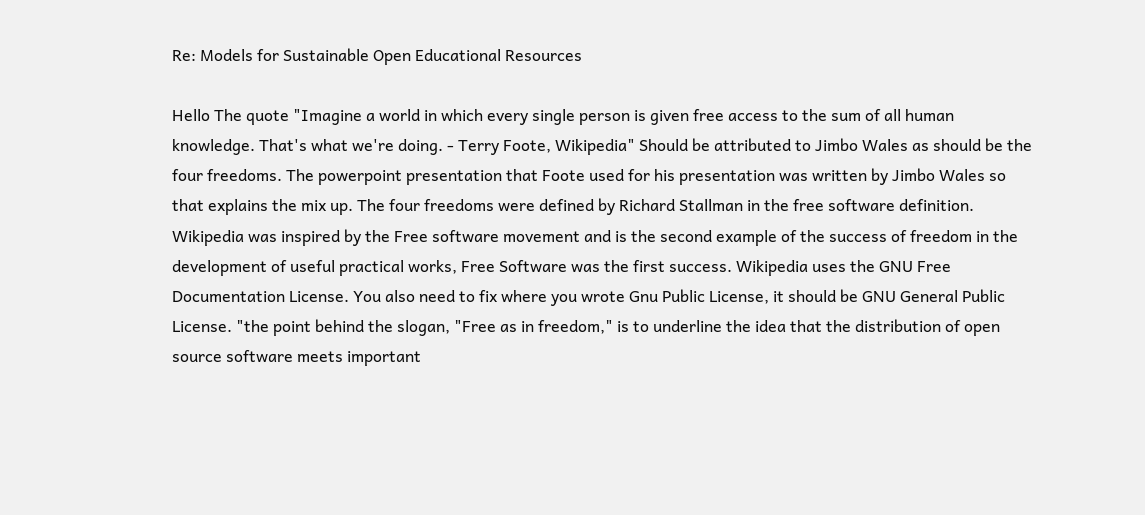Re: Models for Sustainable Open Educational Resources

Hello The quote "Imagine a world in which every single person is given free access to the sum of all human knowledge. That's what we're doing. - Terry Foote, Wikipedia" Should be attributed to Jimbo Wales as should be the four freedoms. The powerpoint presentation that Foote used for his presentation was written by Jimbo Wales so that explains the mix up. The four freedoms were defined by Richard Stallman in the free software definition. Wikipedia was inspired by the Free software movement and is the second example of the success of freedom in the development of useful practical works, Free Software was the first success. Wikipedia uses the GNU Free Documentation License. You also need to fix where you wrote Gnu Public License, it should be GNU General Public License. "the point behind the slogan, "Free as in freedom," is to underline the idea that the distribution of open source software meets important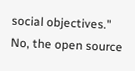social objectives." No, the open source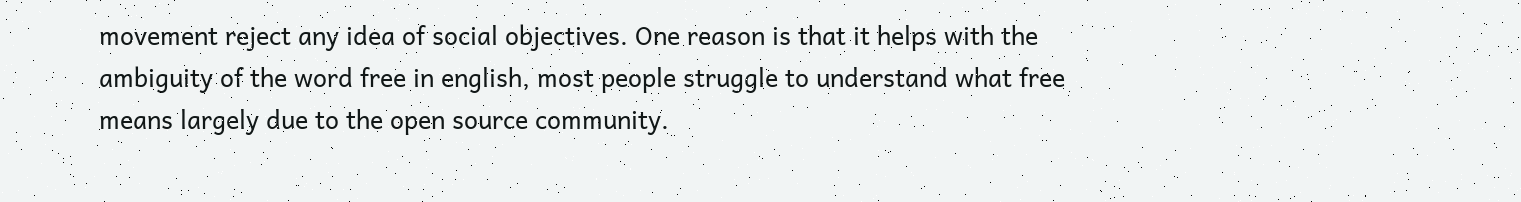movement reject any idea of social objectives. One reason is that it helps with the ambiguity of the word free in english, most people struggle to understand what free means largely due to the open source community.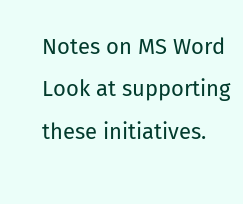Notes on MS Word Look at supporting these initiatives.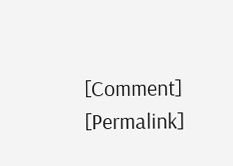[Comment] [Permalink]